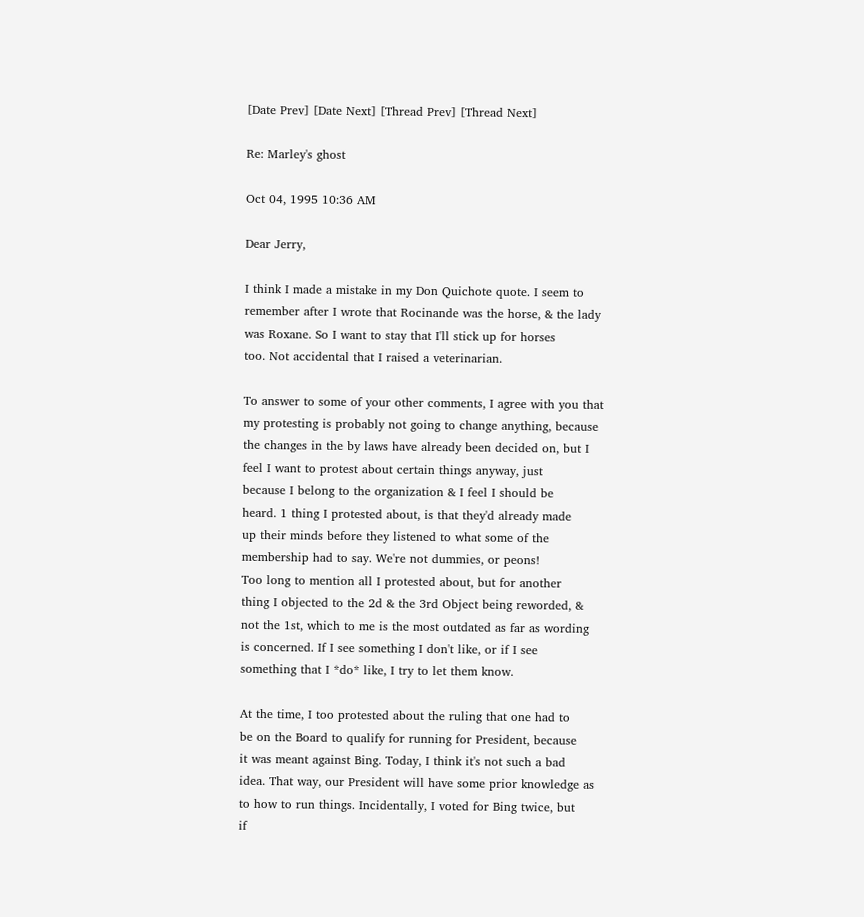[Date Prev] [Date Next] [Thread Prev] [Thread Next]

Re: Marley's ghost

Oct 04, 1995 10:36 AM

Dear Jerry,

I think I made a mistake in my Don Quichote quote. I seem to
remember after I wrote that Rocinande was the horse, & the lady
was Roxane. So I want to stay that I'll stick up for horses
too. Not accidental that I raised a veterinarian.

To answer to some of your other comments, I agree with you that
my protesting is probably not going to change anything, because
the changes in the by laws have already been decided on, but I
feel I want to protest about certain things anyway, just
because I belong to the organization & I feel I should be
heard. 1 thing I protested about, is that they'd already made
up their minds before they listened to what some of the
membership had to say. We're not dummies, or peons!
Too long to mention all I protested about, but for another
thing I objected to the 2d & the 3rd Object being reworded, &
not the 1st, which to me is the most outdated as far as wording
is concerned. If I see something I don't like, or if I see
something that I *do* like, I try to let them know.

At the time, I too protested about the ruling that one had to
be on the Board to qualify for running for President, because
it was meant against Bing. Today, I think it's not such a bad
idea. That way, our President will have some prior knowledge as
to how to run things. Incidentally, I voted for Bing twice, but
if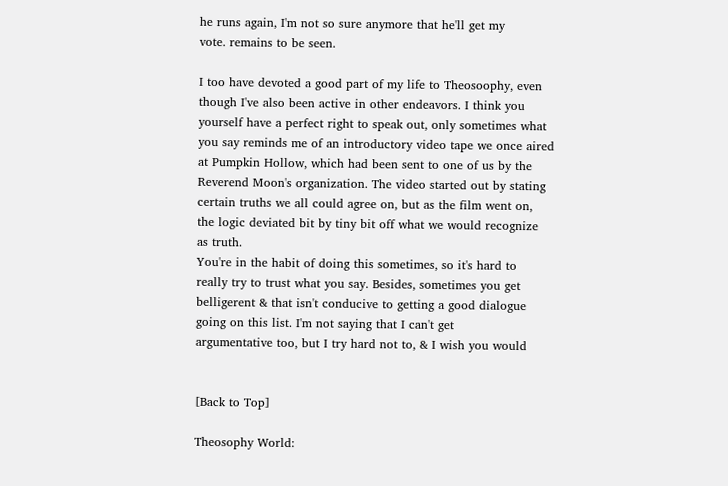he runs again, I'm not so sure anymore that he'll get my
vote. remains to be seen.

I too have devoted a good part of my life to Theosoophy, even
though I've also been active in other endeavors. I think you
yourself have a perfect right to speak out, only sometimes what
you say reminds me of an introductory video tape we once aired
at Pumpkin Hollow, which had been sent to one of us by the
Reverend Moon's organization. The video started out by stating
certain truths we all could agree on, but as the film went on,
the logic deviated bit by tiny bit off what we would recognize
as truth.
You're in the habit of doing this sometimes, so it's hard to
really try to trust what you say. Besides, sometimes you get
belligerent & that isn't conducive to getting a good dialogue
going on this list. I'm not saying that I can't get
argumentative too, but I try hard not to, & I wish you would


[Back to Top]

Theosophy World: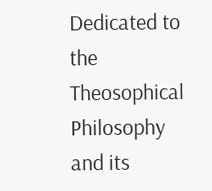Dedicated to the Theosophical Philosophy and its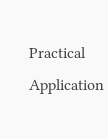Practical Application